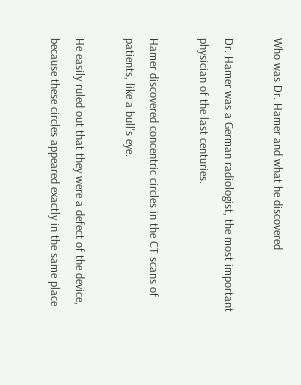Who was Dr. Hamer and what he discovered

Dr. Hamer was a German radiologist, the most important physician of the last centuries.

Hamer discovered concentric circles in the CT scans of patients, like a bull's eye.

He easily ruled out that they were a defect of the device, because these circles appeared exactly in the same place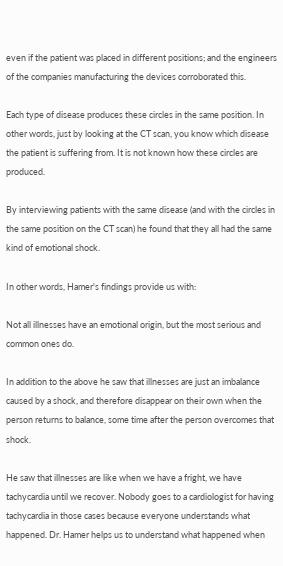even if the patient was placed in different positions; and the engineers of the companies manufacturing the devices corroborated this.

Each type of disease produces these circles in the same position. In other words, just by looking at the CT scan, you know which disease the patient is suffering from. It is not known how these circles are produced.

By interviewing patients with the same disease (and with the circles in the same position on the CT scan) he found that they all had the same kind of emotional shock.

In other words, Hamer's findings provide us with:

Not all illnesses have an emotional origin, but the most serious and common ones do.

In addition to the above he saw that illnesses are just an imbalance caused by a shock, and therefore disappear on their own when the person returns to balance, some time after the person overcomes that shock.

He saw that illnesses are like when we have a fright, we have tachycardia until we recover. Nobody goes to a cardiologist for having tachycardia in those cases because everyone understands what happened. Dr. Hamer helps us to understand what happened when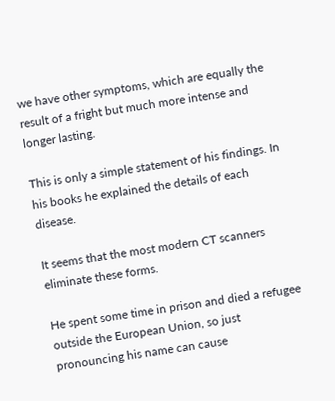we have other symptoms, which are equally the result of a fright but much more intense and longer lasting.

This is only a simple statement of his findings. In his books he explained the details of each disease.

It seems that the most modern CT scanners eliminate these forms.

He spent some time in prison and died a refugee outside the European Union, so just pronouncing his name can cause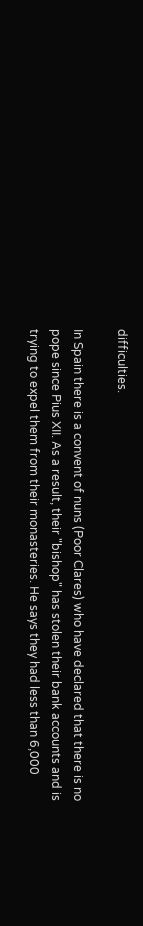difficulties.

In Spain there is a convent of nuns (Poor Clares) who have declared that there is no pope since Pius XII. As a result, their "bishop" has stolen their bank accounts and is trying to expel them from their monasteries. He says they had less than 6,000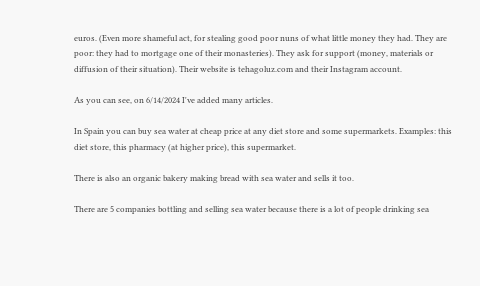euros. (Even more shameful act, for stealing good poor nuns of what little money they had. They are poor: they had to mortgage one of their monasteries). They ask for support (money, materials or diffusion of their situation). Their website is tehagoluz.com and their Instagram account.

As you can see, on 6/14/2024 I've added many articles.

In Spain you can buy sea water at cheap price at any diet store and some supermarkets. Examples: this diet store, this pharmacy (at higher price), this supermarket.

There is also an organic bakery making bread with sea water and sells it too.

There are 5 companies bottling and selling sea water because there is a lot of people drinking sea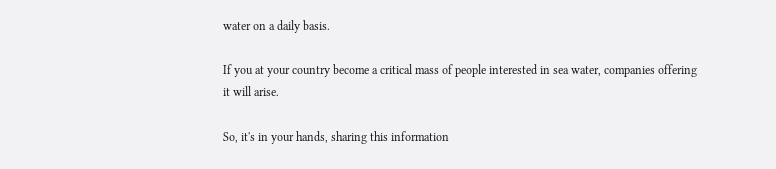water on a daily basis.

If you at your country become a critical mass of people interested in sea water, companies offering it will arise.

So, it's in your hands, sharing this information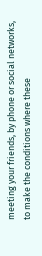meeting your friends, by phone or social networks, to make the conditions where these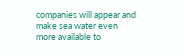companies will appear and make sea water even more available to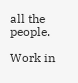all the people.

Work in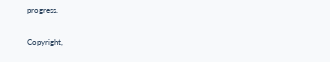progress.

Copyright,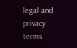legal and privacy terms